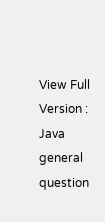View Full Version : Java general question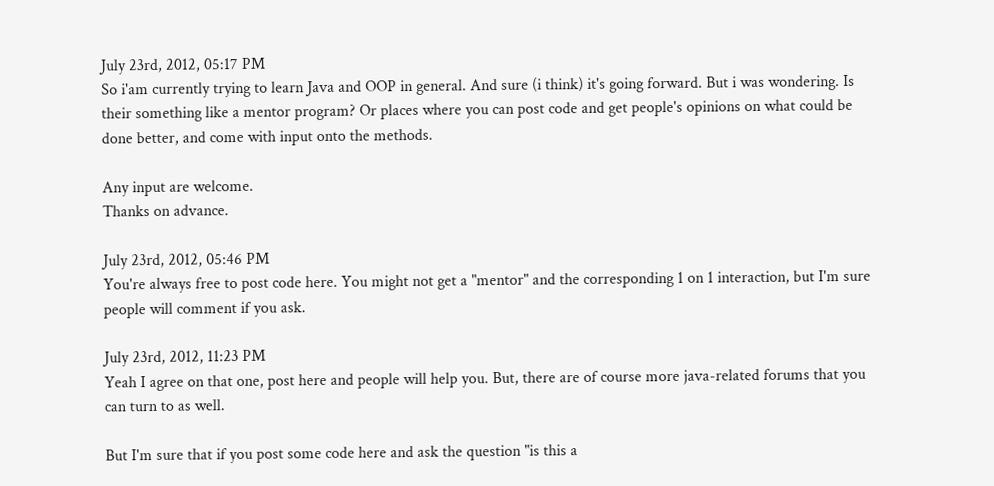July 23rd, 2012, 05:17 PM
So i'am currently trying to learn Java and OOP in general. And sure (i think) it's going forward. But i was wondering. Is their something like a mentor program? Or places where you can post code and get people's opinions on what could be done better, and come with input onto the methods.

Any input are welcome.
Thanks on advance.

July 23rd, 2012, 05:46 PM
You're always free to post code here. You might not get a "mentor" and the corresponding 1 on 1 interaction, but I'm sure people will comment if you ask.

July 23rd, 2012, 11:23 PM
Yeah I agree on that one, post here and people will help you. But, there are of course more java-related forums that you can turn to as well.

But I'm sure that if you post some code here and ask the question "is this a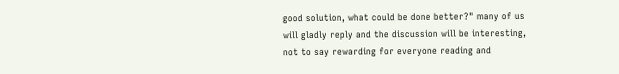good solution, what could be done better?" many of us will gladly reply and the discussion will be interesting, not to say rewarding for everyone reading and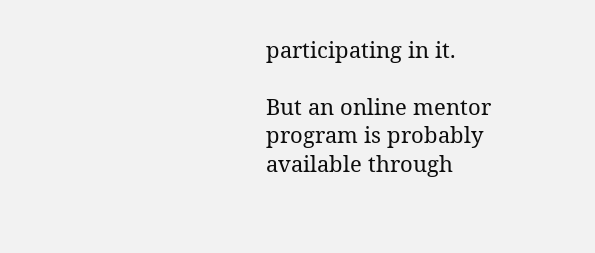participating in it.

But an online mentor program is probably available through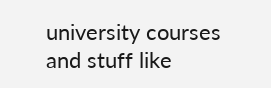university courses and stuff like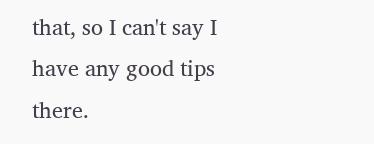that, so I can't say I have any good tips there.